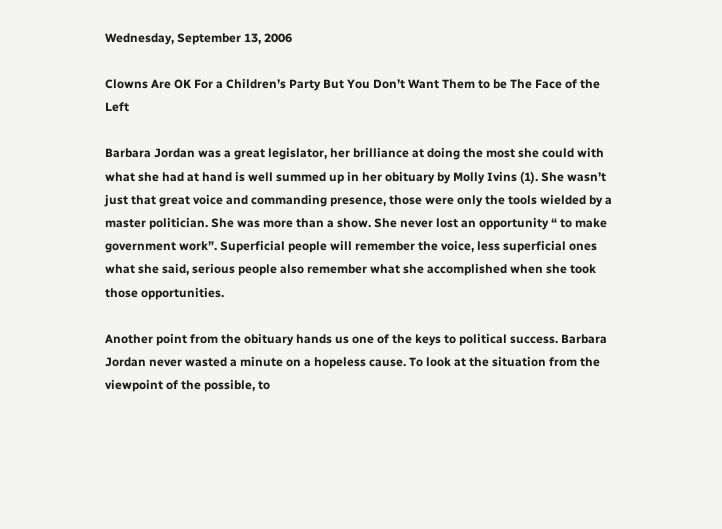Wednesday, September 13, 2006

Clowns Are OK For a Children’s Party But You Don’t Want Them to be The Face of the Left

Barbara Jordan was a great legislator, her brilliance at doing the most she could with what she had at hand is well summed up in her obituary by Molly Ivins (1). She wasn’t just that great voice and commanding presence, those were only the tools wielded by a master politician. She was more than a show. She never lost an opportunity “ to make government work”. Superficial people will remember the voice, less superficial ones what she said, serious people also remember what she accomplished when she took those opportunities.

Another point from the obituary hands us one of the keys to political success. Barbara Jordan never wasted a minute on a hopeless cause. To look at the situation from the viewpoint of the possible, to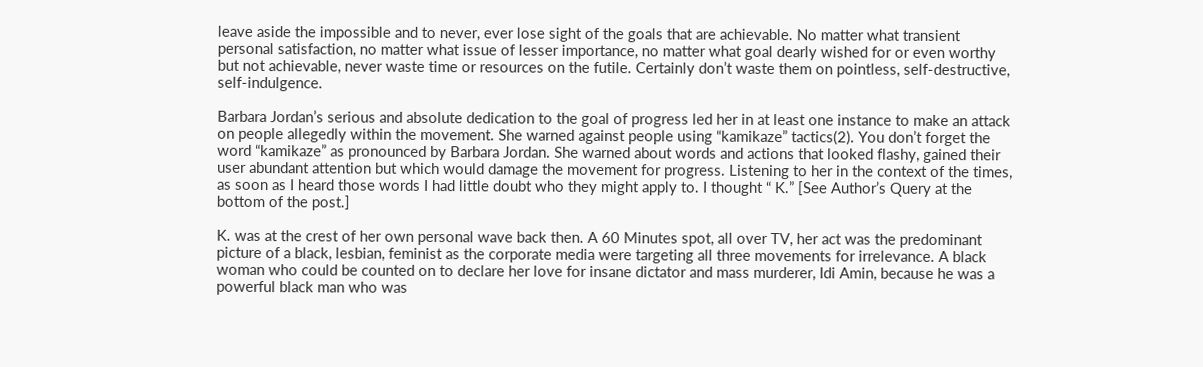leave aside the impossible and to never, ever lose sight of the goals that are achievable. No matter what transient personal satisfaction, no matter what issue of lesser importance, no matter what goal dearly wished for or even worthy but not achievable, never waste time or resources on the futile. Certainly don’t waste them on pointless, self-destructive, self-indulgence.

Barbara Jordan’s serious and absolute dedication to the goal of progress led her in at least one instance to make an attack on people allegedly within the movement. She warned against people using “kamikaze” tactics(2). You don’t forget the word “kamikaze” as pronounced by Barbara Jordan. She warned about words and actions that looked flashy, gained their user abundant attention but which would damage the movement for progress. Listening to her in the context of the times, as soon as I heard those words I had little doubt who they might apply to. I thought “ K.” [See Author’s Query at the bottom of the post.]

K. was at the crest of her own personal wave back then. A 60 Minutes spot, all over TV, her act was the predominant picture of a black, lesbian, feminist as the corporate media were targeting all three movements for irrelevance. A black woman who could be counted on to declare her love for insane dictator and mass murderer, Idi Amin, because he was a powerful black man who was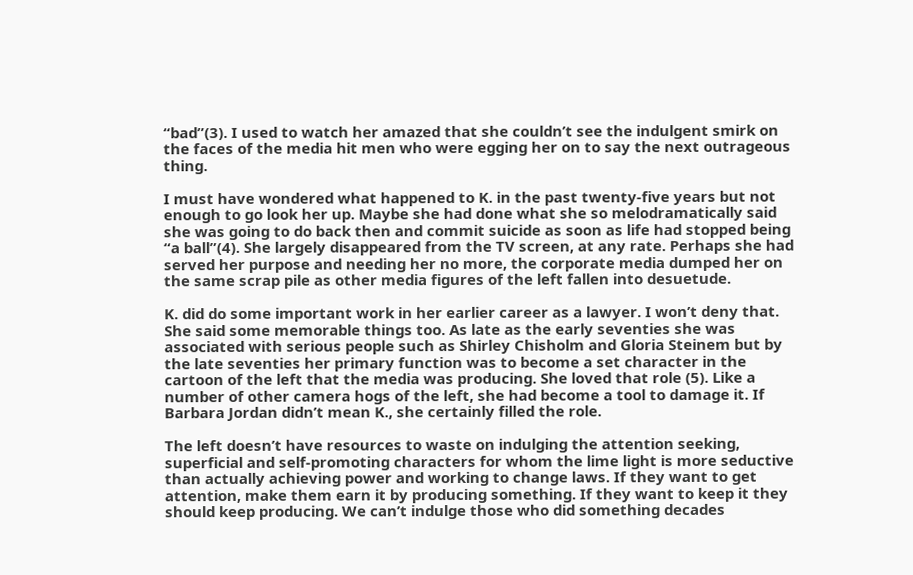“bad”(3). I used to watch her amazed that she couldn’t see the indulgent smirk on the faces of the media hit men who were egging her on to say the next outrageous thing.

I must have wondered what happened to K. in the past twenty-five years but not enough to go look her up. Maybe she had done what she so melodramatically said she was going to do back then and commit suicide as soon as life had stopped being “a ball”(4). She largely disappeared from the TV screen, at any rate. Perhaps she had served her purpose and needing her no more, the corporate media dumped her on the same scrap pile as other media figures of the left fallen into desuetude.

K. did do some important work in her earlier career as a lawyer. I won’t deny that. She said some memorable things too. As late as the early seventies she was associated with serious people such as Shirley Chisholm and Gloria Steinem but by the late seventies her primary function was to become a set character in the cartoon of the left that the media was producing. She loved that role (5). Like a number of other camera hogs of the left, she had become a tool to damage it. If Barbara Jordan didn’t mean K., she certainly filled the role.

The left doesn’t have resources to waste on indulging the attention seeking, superficial and self-promoting characters for whom the lime light is more seductive than actually achieving power and working to change laws. If they want to get attention, make them earn it by producing something. If they want to keep it they should keep producing. We can’t indulge those who did something decades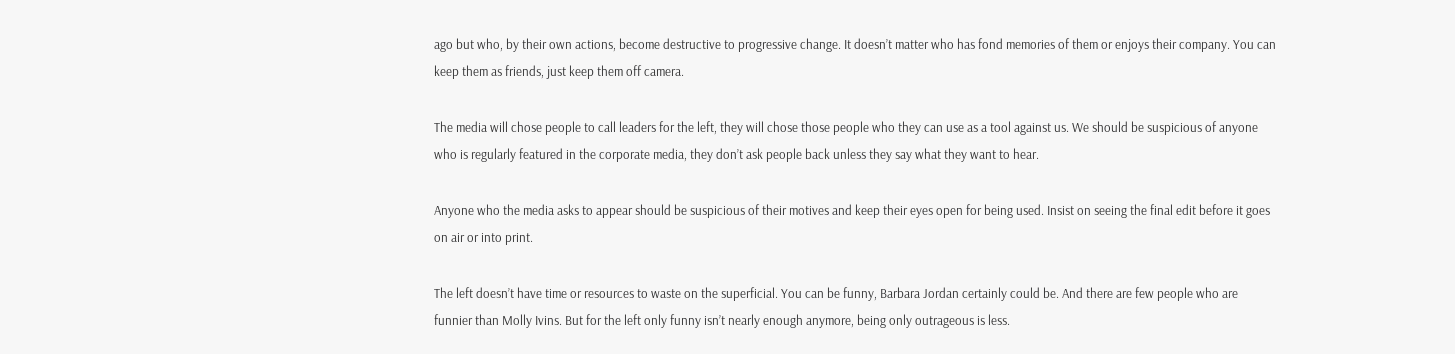ago but who, by their own actions, become destructive to progressive change. It doesn’t matter who has fond memories of them or enjoys their company. You can keep them as friends, just keep them off camera.

The media will chose people to call leaders for the left, they will chose those people who they can use as a tool against us. We should be suspicious of anyone who is regularly featured in the corporate media, they don’t ask people back unless they say what they want to hear.

Anyone who the media asks to appear should be suspicious of their motives and keep their eyes open for being used. Insist on seeing the final edit before it goes on air or into print.

The left doesn’t have time or resources to waste on the superficial. You can be funny, Barbara Jordan certainly could be. And there are few people who are funnier than Molly Ivins. But for the left only funny isn’t nearly enough anymore, being only outrageous is less.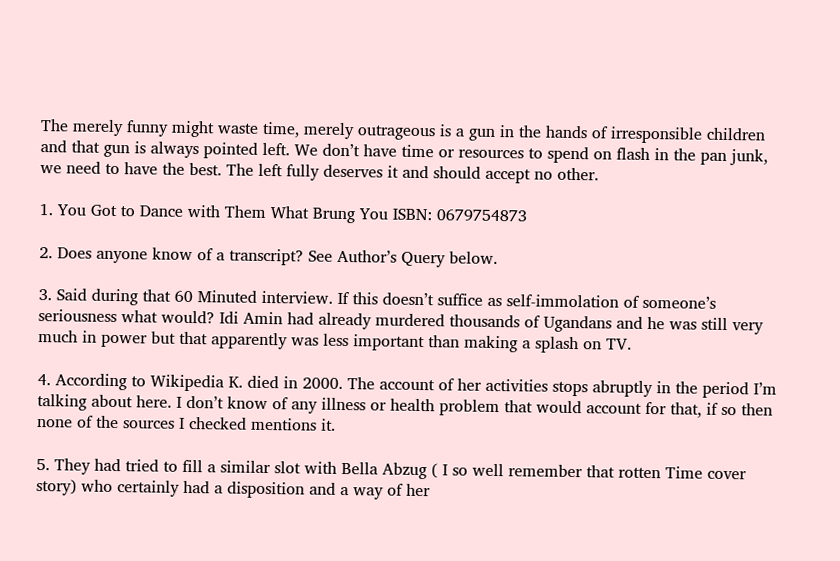The merely funny might waste time, merely outrageous is a gun in the hands of irresponsible children and that gun is always pointed left. We don’t have time or resources to spend on flash in the pan junk, we need to have the best. The left fully deserves it and should accept no other.

1. You Got to Dance with Them What Brung You ISBN: 0679754873

2. Does anyone know of a transcript? See Author’s Query below.

3. Said during that 60 Minuted interview. If this doesn’t suffice as self-immolation of someone’s seriousness what would? Idi Amin had already murdered thousands of Ugandans and he was still very much in power but that apparently was less important than making a splash on TV.

4. According to Wikipedia K. died in 2000. The account of her activities stops abruptly in the period I’m talking about here. I don’t know of any illness or health problem that would account for that, if so then none of the sources I checked mentions it.

5. They had tried to fill a similar slot with Bella Abzug ( I so well remember that rotten Time cover story) who certainly had a disposition and a way of her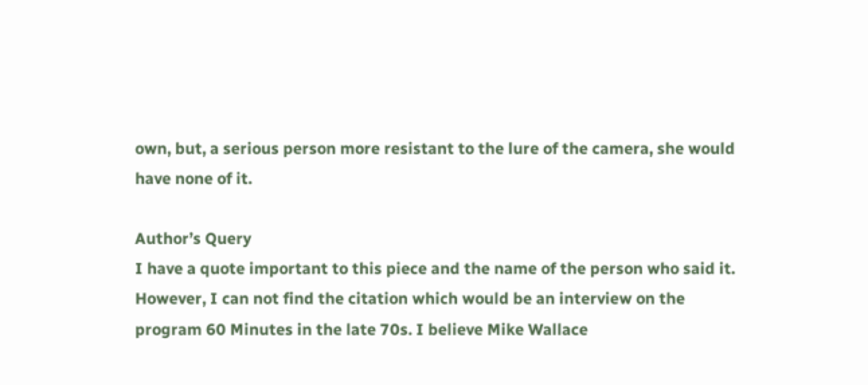own, but, a serious person more resistant to the lure of the camera, she would have none of it.

Author’s Query
I have a quote important to this piece and the name of the person who said it. However, I can not find the citation which would be an interview on the program 60 Minutes in the late 70s. I believe Mike Wallace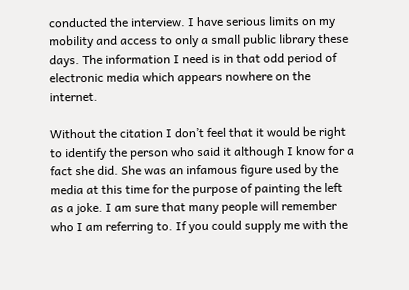conducted the interview. I have serious limits on my mobility and access to only a small public library these days. The information I need is in that odd period of electronic media which appears nowhere on the internet.

Without the citation I don’t feel that it would be right to identify the person who said it although I know for a fact she did. She was an infamous figure used by the media at this time for the purpose of painting the left as a joke. I am sure that many people will remember who I am referring to. If you could supply me with the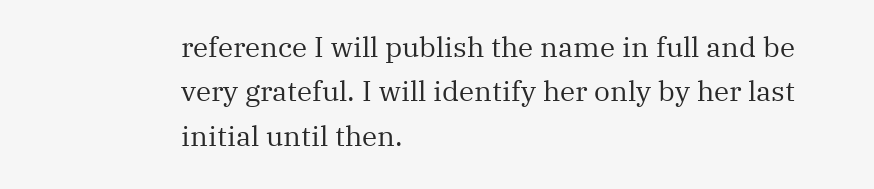reference I will publish the name in full and be very grateful. I will identify her only by her last initial until then.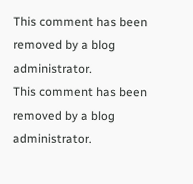This comment has been removed by a blog administrator.
This comment has been removed by a blog administrator.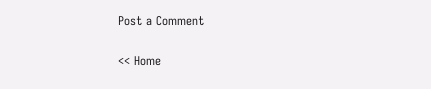Post a Comment

<< Home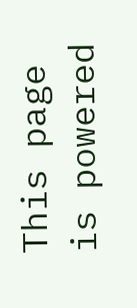This page is powered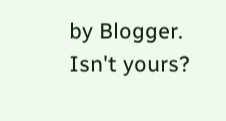by Blogger. Isn't yours?